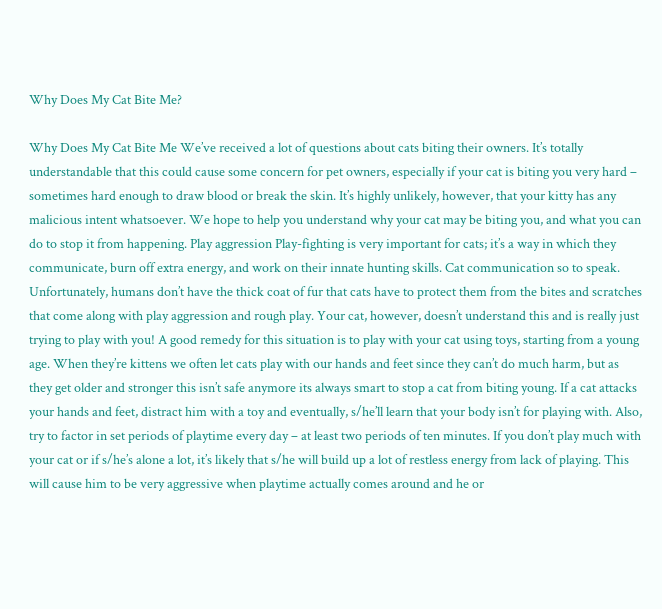Why Does My Cat Bite Me?

Why Does My Cat Bite Me We’ve received a lot of questions about cats biting their owners. It’s totally understandable that this could cause some concern for pet owners, especially if your cat is biting you very hard – sometimes hard enough to draw blood or break the skin. It’s highly unlikely, however, that your kitty has any malicious intent whatsoever. We hope to help you understand why your cat may be biting you, and what you can do to stop it from happening. Play aggression Play-fighting is very important for cats; it’s a way in which they communicate, burn off extra energy, and work on their innate hunting skills. Cat communication so to speak. Unfortunately, humans don’t have the thick coat of fur that cats have to protect them from the bites and scratches that come along with play aggression and rough play. Your cat, however, doesn’t understand this and is really just trying to play with you! A good remedy for this situation is to play with your cat using toys, starting from a young age. When they’re kittens we often let cats play with our hands and feet since they can’t do much harm, but as they get older and stronger this isn’t safe anymore its always smart to stop a cat from biting young. If a cat attacks your hands and feet, distract him with a toy and eventually, s/he’ll learn that your body isn’t for playing with. Also, try to factor in set periods of playtime every day – at least two periods of ten minutes. If you don’t play much with your cat or if s/he’s alone a lot, it’s likely that s/he will build up a lot of restless energy from lack of playing. This will cause him to be very aggressive when playtime actually comes around and he or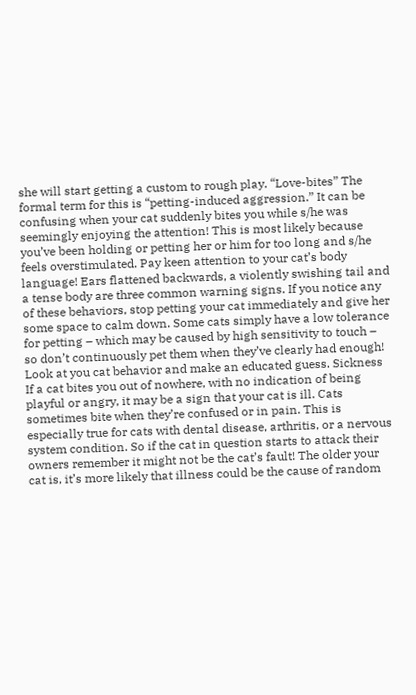she will start getting a custom to rough play. “Love-bites” The formal term for this is “petting-induced aggression.” It can be confusing when your cat suddenly bites you while s/he was seemingly enjoying the attention! This is most likely because you’ve been holding or petting her or him for too long and s/he feels overstimulated. Pay keen attention to your cat’s body language! Ears flattened backwards, a violently swishing tail and a tense body are three common warning signs. If you notice any of these behaviors, stop petting your cat immediately and give her some space to calm down. Some cats simply have a low tolerance for petting – which may be caused by high sensitivity to touch – so don’t continuously pet them when they’ve clearly had enough! Look at you cat behavior and make an educated guess. Sickness If a cat bites you out of nowhere, with no indication of being playful or angry, it may be a sign that your cat is ill. Cats sometimes bite when they’re confused or in pain. This is especially true for cats with dental disease, arthritis, or a nervous system condition. So if the cat in question starts to attack their owners remember it might not be the cat’s fault! The older your cat is, it’s more likely that illness could be the cause of random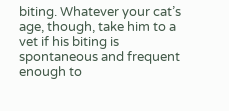biting. Whatever your cat’s age, though, take him to a vet if his biting is spontaneous and frequent enough to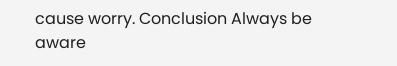cause worry. Conclusion Always be aware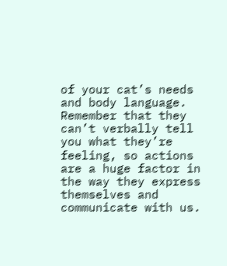of your cat’s needs and body language. Remember that they can’t verbally tell you what they’re feeling, so actions are a huge factor in the way they express themselves and communicate with us.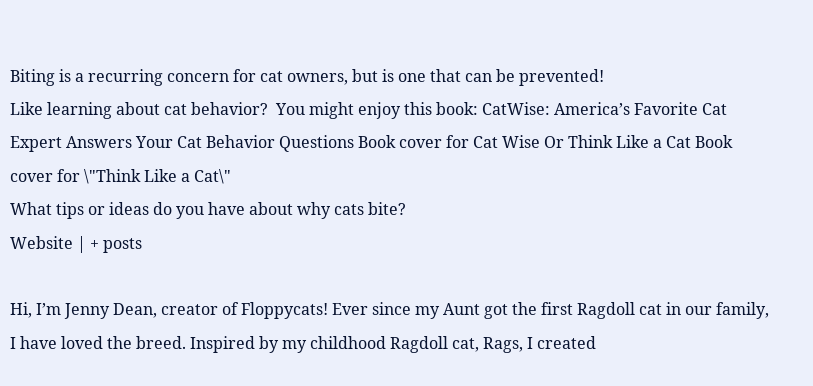Biting is a recurring concern for cat owners, but is one that can be prevented!
Like learning about cat behavior?  You might enjoy this book: CatWise: America’s Favorite Cat Expert Answers Your Cat Behavior Questions Book cover for Cat Wise Or Think Like a Cat Book cover for \"Think Like a Cat\"
What tips or ideas do you have about why cats bite?
Website | + posts

Hi, I’m Jenny Dean, creator of Floppycats! Ever since my Aunt got the first Ragdoll cat in our family, I have loved the breed. Inspired by my childhood Ragdoll cat, Rags, I created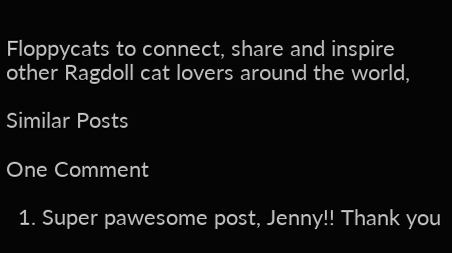Floppycats to connect, share and inspire other Ragdoll cat lovers around the world,

Similar Posts

One Comment

  1. Super pawesome post, Jenny!! Thank you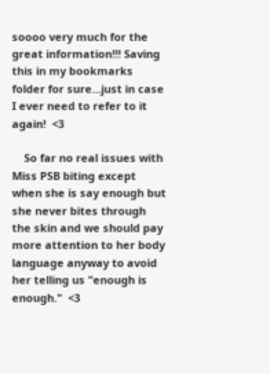soooo very much for the great information!!! Saving this in my bookmarks folder for sure…just in case I ever need to refer to it again!  <3

    So far no real issues with Miss PSB biting except when she is say enough but she never bites through the skin and we should pay more attention to her body language anyway to avoid her telling us "enough is enough."  <3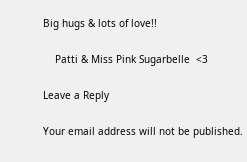Big hugs & lots of love!!

    Patti & Miss Pink Sugarbelle  <3

Leave a Reply

Your email address will not be published.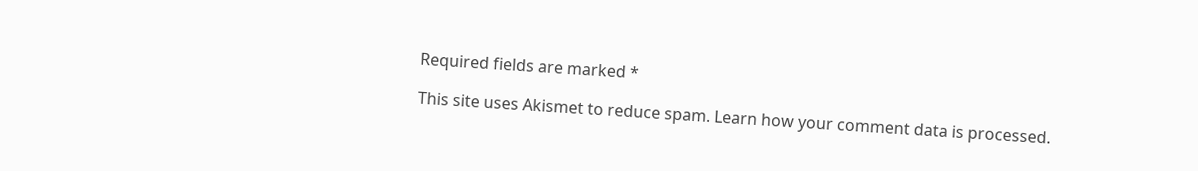Required fields are marked *

This site uses Akismet to reduce spam. Learn how your comment data is processed.